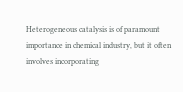Heterogeneous catalysis is of paramount importance in chemical industry, but it often involves incorporating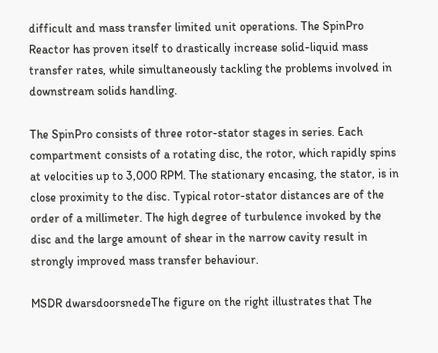difficult and mass transfer limited unit operations. The SpinPro Reactor has proven itself to drastically increase solid-liquid mass transfer rates, while simultaneously tackling the problems involved in downstream solids handling.

The SpinPro consists of three rotor-stator stages in series. Each compartment consists of a rotating disc, the rotor, which rapidly spins at velocities up to 3,000 RPM. The stationary encasing, the stator, is in close proximity to the disc. Typical rotor-stator distances are of the order of a millimeter. The high degree of turbulence invoked by the disc and the large amount of shear in the narrow cavity result in strongly improved mass transfer behaviour.

MSDR dwarsdoorsnedeThe figure on the right illustrates that The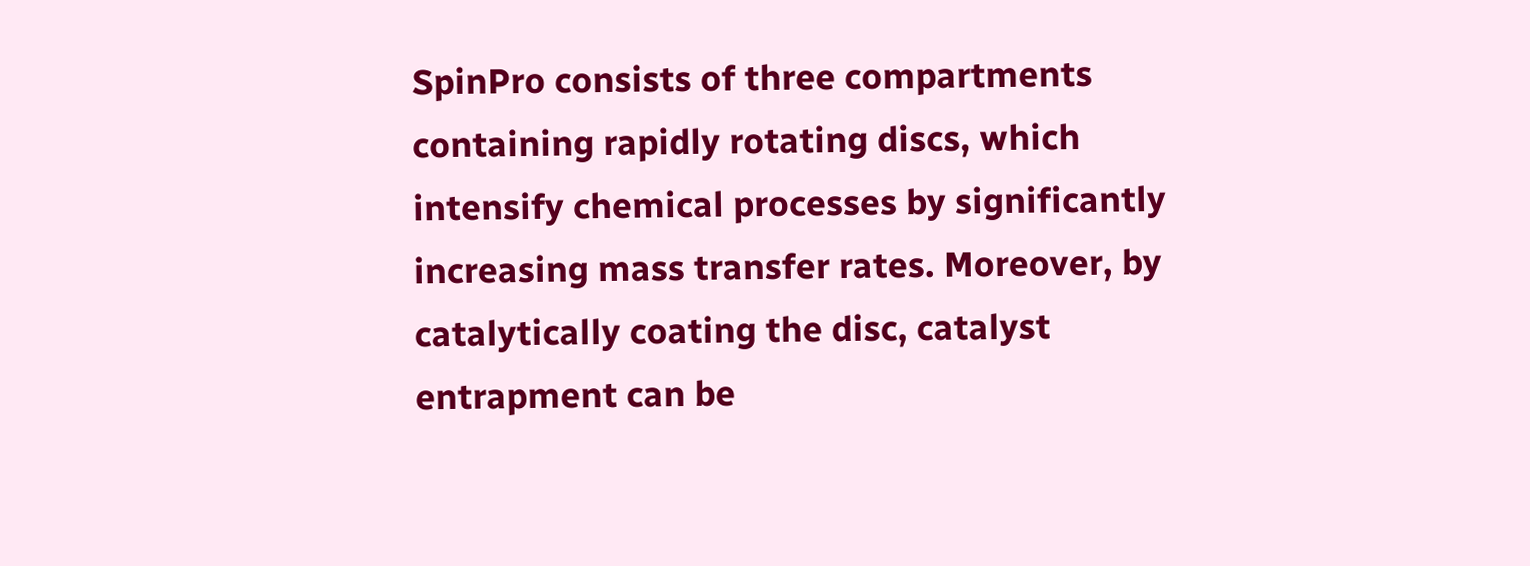SpinPro consists of three compartments containing rapidly rotating discs, which intensify chemical processes by significantly
increasing mass transfer rates. Moreover, by catalytically coating the disc, catalyst entrapment can be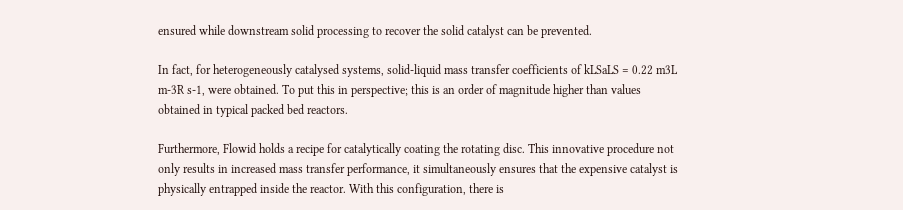ensured while downstream solid processing to recover the solid catalyst can be prevented.

In fact, for heterogeneously catalysed systems, solid-liquid mass transfer coefficients of kLSaLS = 0.22 m3L m-3R s-1, were obtained. To put this in perspective; this is an order of magnitude higher than values obtained in typical packed bed reactors.

Furthermore, Flowid holds a recipe for catalytically coating the rotating disc. This innovative procedure not only results in increased mass transfer performance, it simultaneously ensures that the expensive catalyst is physically entrapped inside the reactor. With this configuration, there is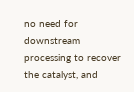no need for downstream processing to recover the catalyst, and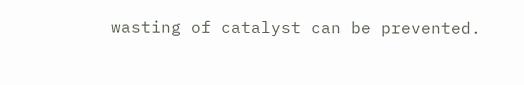wasting of catalyst can be prevented.